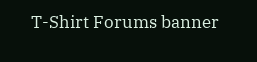T-Shirt Forums banner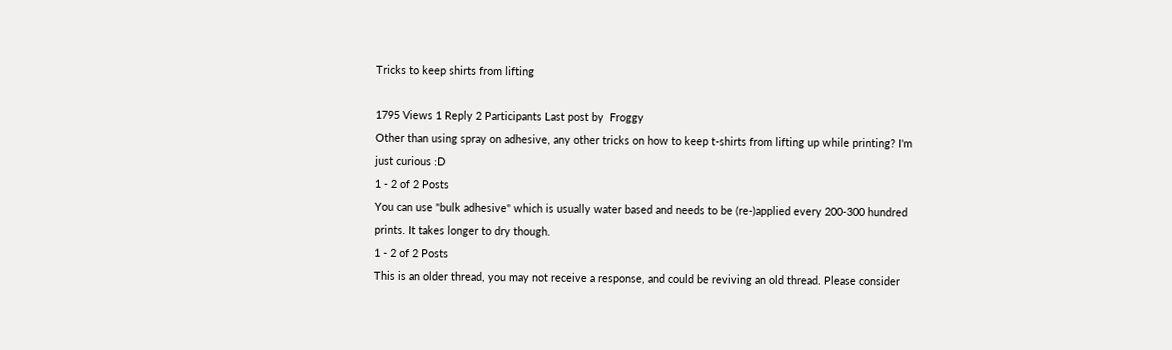Tricks to keep shirts from lifting

1795 Views 1 Reply 2 Participants Last post by  Froggy
Other than using spray on adhesive, any other tricks on how to keep t-shirts from lifting up while printing? I'm just curious :D
1 - 2 of 2 Posts
You can use "bulk adhesive" which is usually water based and needs to be (re-)applied every 200-300 hundred prints. It takes longer to dry though.
1 - 2 of 2 Posts
This is an older thread, you may not receive a response, and could be reviving an old thread. Please consider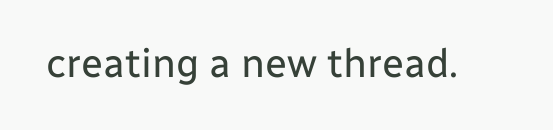creating a new thread.